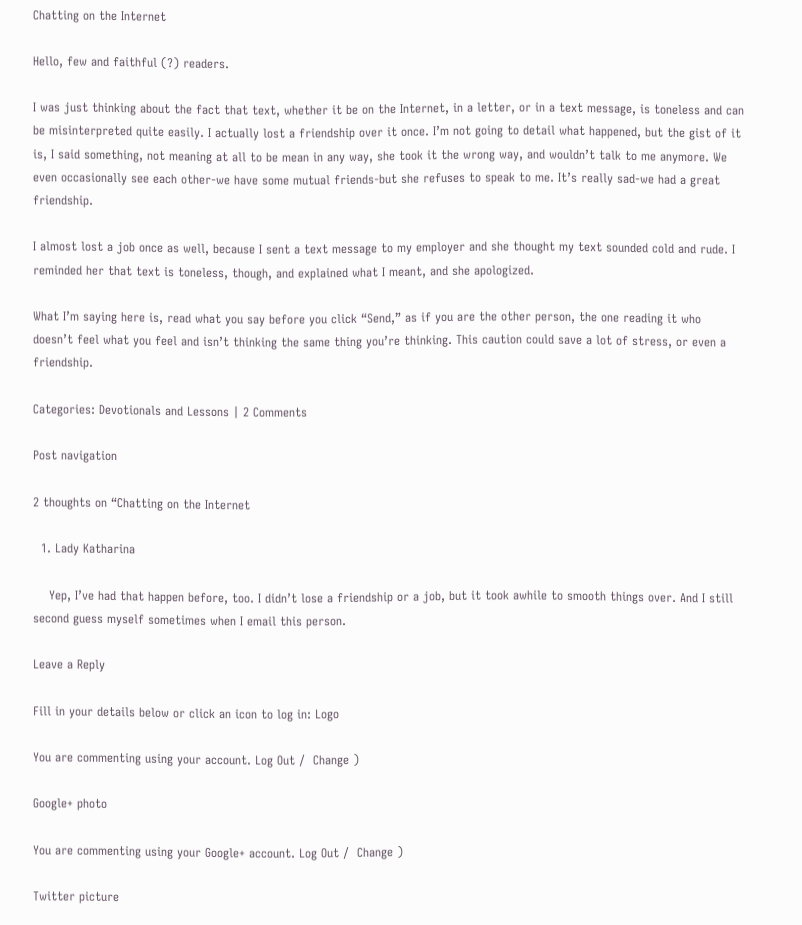Chatting on the Internet

Hello, few and faithful (?) readers.

I was just thinking about the fact that text, whether it be on the Internet, in a letter, or in a text message, is toneless and can be misinterpreted quite easily. I actually lost a friendship over it once. I’m not going to detail what happened, but the gist of it is, I said something, not meaning at all to be mean in any way, she took it the wrong way, and wouldn’t talk to me anymore. We even occasionally see each other-we have some mutual friends-but she refuses to speak to me. It’s really sad-we had a great friendship.

I almost lost a job once as well, because I sent a text message to my employer and she thought my text sounded cold and rude. I reminded her that text is toneless, though, and explained what I meant, and she apologized.

What I’m saying here is, read what you say before you click “Send,” as if you are the other person, the one reading it who doesn’t feel what you feel and isn’t thinking the same thing you’re thinking. This caution could save a lot of stress, or even a friendship.

Categories: Devotionals and Lessons | 2 Comments

Post navigation

2 thoughts on “Chatting on the Internet

  1. Lady Katharina

    Yep, I’ve had that happen before, too. I didn’t lose a friendship or a job, but it took awhile to smooth things over. And I still second guess myself sometimes when I email this person.

Leave a Reply

Fill in your details below or click an icon to log in: Logo

You are commenting using your account. Log Out /  Change )

Google+ photo

You are commenting using your Google+ account. Log Out /  Change )

Twitter picture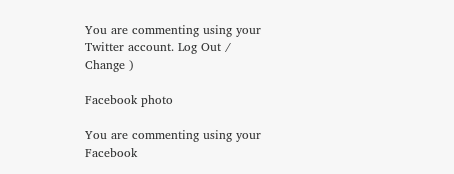You are commenting using your Twitter account. Log Out /  Change )

Facebook photo

You are commenting using your Facebook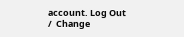account. Log Out /  Change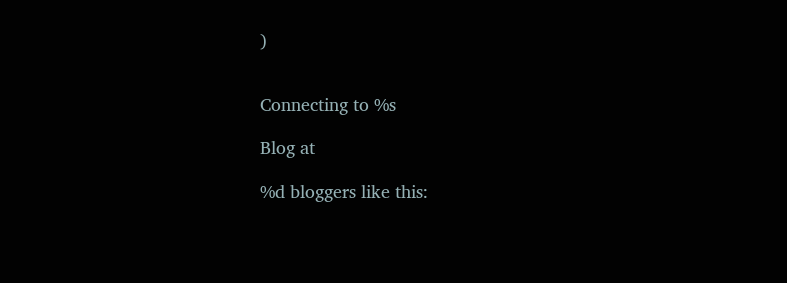)


Connecting to %s

Blog at

%d bloggers like this: